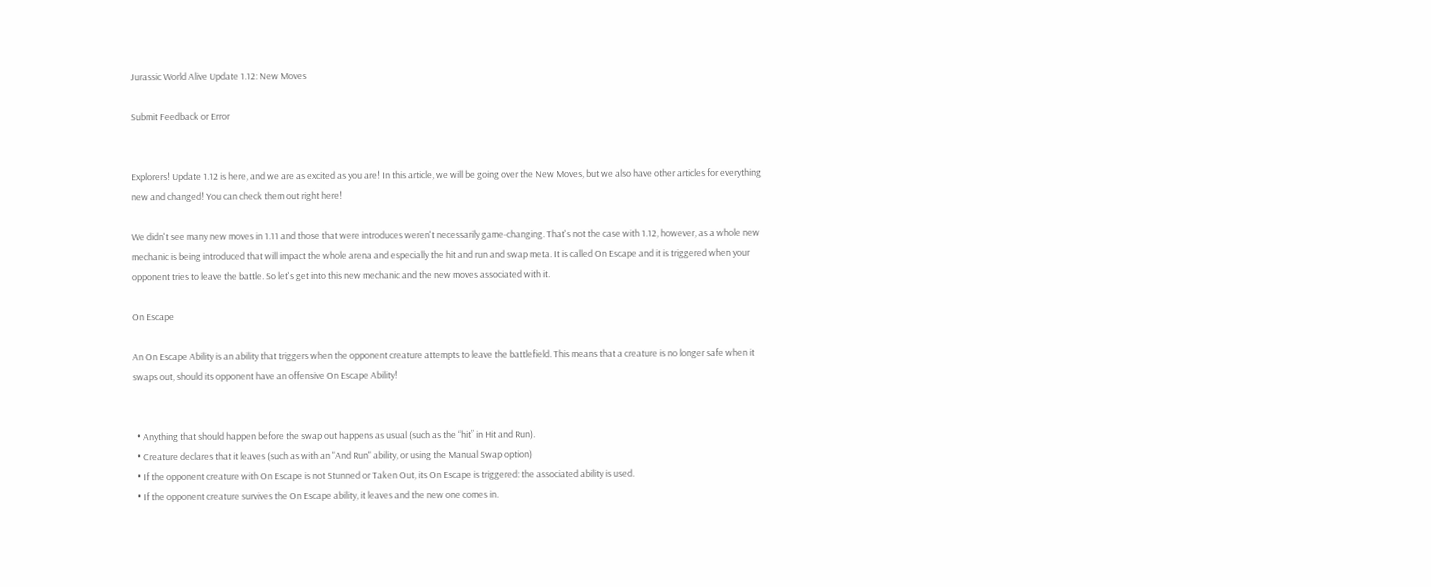Jurassic World Alive Update 1.12: New Moves

Submit Feedback or Error


Explorers! Update 1.12 is here, and we are as excited as you are! In this article, we will be going over the New Moves, but we also have other articles for everything new and changed! You can check them out right here!

We didn't see many new moves in 1.11 and those that were introduces weren't necessarily game-changing. That's not the case with 1.12, however, as a whole new mechanic is being introduced that will impact the whole arena and especially the hit and run and swap meta. It is called On Escape and it is triggered when your opponent tries to leave the battle. So let's get into this new mechanic and the new moves associated with it.

On Escape

An On Escape Ability is an ability that triggers when the opponent creature attempts to leave the battlefield. This means that a creature is no longer safe when it swaps out, should its opponent have an offensive On Escape Ability!


  • Anything that should happen before the swap out happens as usual (such as the “hit” in Hit and Run).
  • Creature declares that it leaves (such as with an "And Run" ability, or using the Manual Swap option)
  • If the opponent creature with On Escape is not Stunned or Taken Out, its On Escape is triggered: the associated ability is used.
  • If the opponent creature survives the On Escape ability, it leaves and the new one comes in.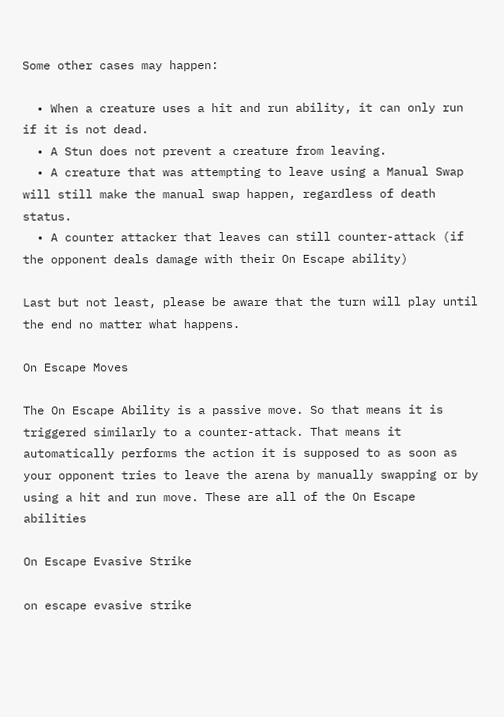Some other cases may happen:

  • When a creature uses a hit and run ability, it can only run if it is not dead.
  • A Stun does not prevent a creature from leaving.
  • A creature that was attempting to leave using a Manual Swap will still make the manual swap happen, regardless of death status.
  • A counter attacker that leaves can still counter-attack (if the opponent deals damage with their On Escape ability)

Last but not least, please be aware that the turn will play until the end no matter what happens.

On Escape Moves

The On Escape Ability is a passive move. So that means it is triggered similarly to a counter-attack. That means it automatically performs the action it is supposed to as soon as your opponent tries to leave the arena by manually swapping or by using a hit and run move. These are all of the On Escape abilities

On Escape Evasive Strike

on escape evasive strike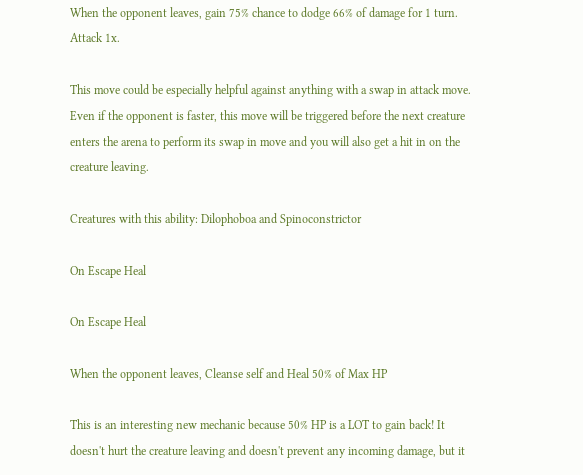When the opponent leaves, gain 75% chance to dodge 66% of damage for 1 turn. Attack 1x.

This move could be especially helpful against anything with a swap in attack move. Even if the opponent is faster, this move will be triggered before the next creature enters the arena to perform its swap in move and you will also get a hit in on the creature leaving.

Creatures with this ability: Dilophoboa and Spinoconstrictor

On Escape Heal

On Escape Heal

When the opponent leaves, Cleanse self and Heal 50% of Max HP

This is an interesting new mechanic because 50% HP is a LOT to gain back! It doesn't hurt the creature leaving and doesn't prevent any incoming damage, but it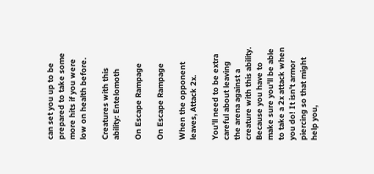can set you up to be prepared to take some more hits if you were low on health before.

Creatures with this ability: Entelomoth

On Escape Rampage

On Escape Rampage

When the opponent leaves, Attack 2x.

You'll need to be extra careful about leaving the arena against a creature with this ability. Because you have to make sure you'll be able to take a 2x attack when you do! It isn't armor piercing so that might help you,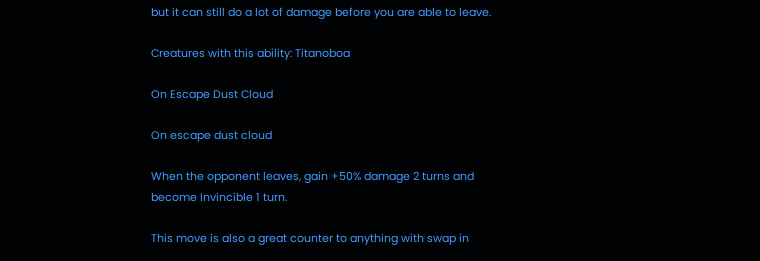but it can still do a lot of damage before you are able to leave.

Creatures with this ability: Titanoboa

On Escape Dust Cloud

On escape dust cloud

When the opponent leaves, gain +50% damage 2 turns and become Invincible 1 turn.

This move is also a great counter to anything with swap in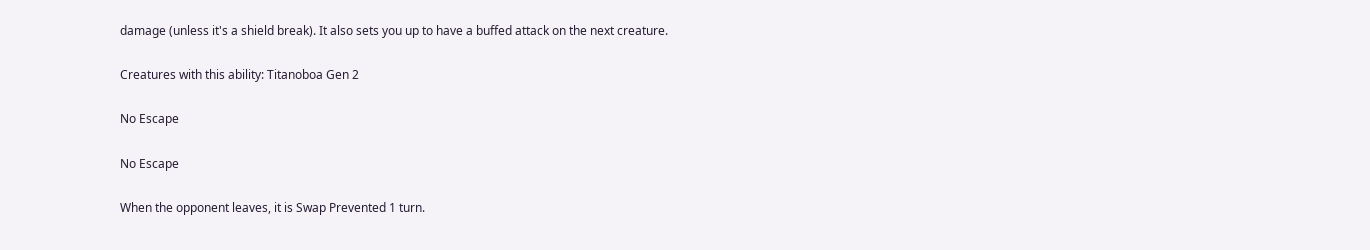damage (unless it's a shield break). It also sets you up to have a buffed attack on the next creature.

Creatures with this ability: Titanoboa Gen 2

No Escape

No Escape

When the opponent leaves, it is Swap Prevented 1 turn.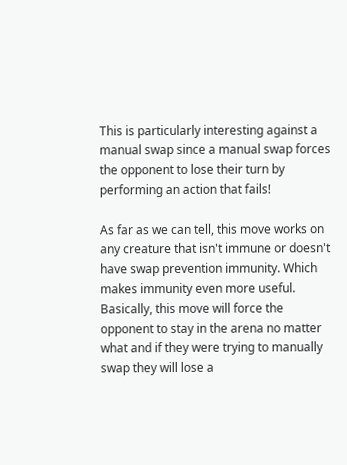This is particularly interesting against a manual swap since a manual swap forces the opponent to lose their turn by performing an action that fails!

As far as we can tell, this move works on any creature that isn't immune or doesn't have swap prevention immunity. Which makes immunity even more useful. Basically, this move will force the opponent to stay in the arena no matter what and if they were trying to manually swap they will lose a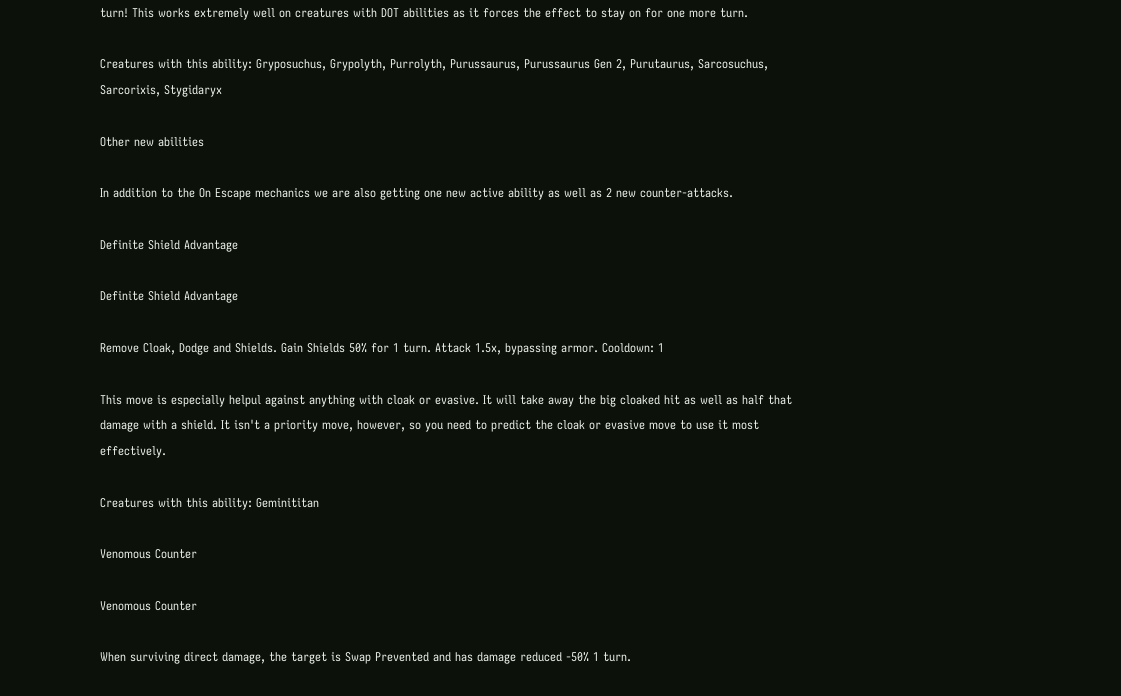turn! This works extremely well on creatures with DOT abilities as it forces the effect to stay on for one more turn.

Creatures with this ability: Gryposuchus, Grypolyth, Purrolyth, Purussaurus, Purussaurus Gen 2, Purutaurus, Sarcosuchus, Sarcorixis, Stygidaryx

Other new abilities

In addition to the On Escape mechanics we are also getting one new active ability as well as 2 new counter-attacks.

Definite Shield Advantage

Definite Shield Advantage

Remove Cloak, Dodge and Shields. Gain Shields 50% for 1 turn. Attack 1.5x, bypassing armor. Cooldown: 1

This move is especially helpul against anything with cloak or evasive. It will take away the big cloaked hit as well as half that damage with a shield. It isn't a priority move, however, so you need to predict the cloak or evasive move to use it most effectively.

Creatures with this ability: Geminititan

Venomous Counter

Venomous Counter

When surviving direct damage, the target is Swap Prevented and has damage reduced -50% 1 turn.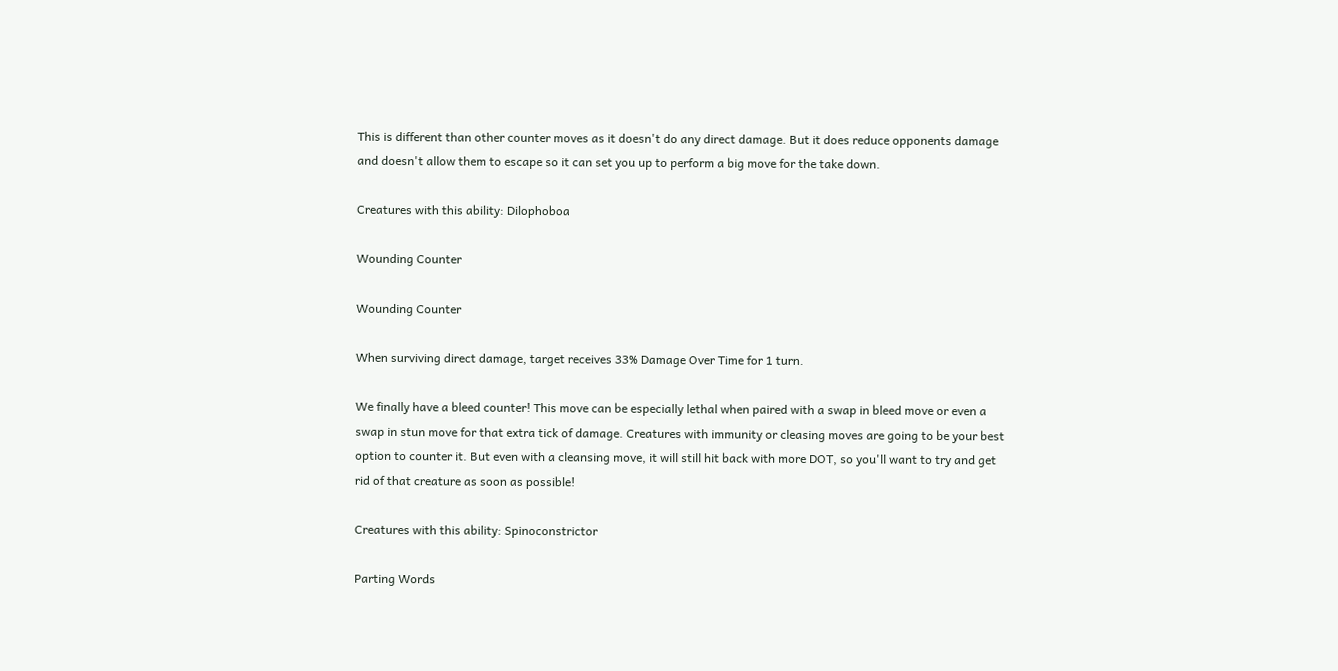This is different than other counter moves as it doesn't do any direct damage. But it does reduce opponents damage and doesn't allow them to escape so it can set you up to perform a big move for the take down.

Creatures with this ability: Dilophoboa

Wounding Counter

Wounding Counter

When surviving direct damage, target receives 33% Damage Over Time for 1 turn.

We finally have a bleed counter! This move can be especially lethal when paired with a swap in bleed move or even a swap in stun move for that extra tick of damage. Creatures with immunity or cleasing moves are going to be your best option to counter it. But even with a cleansing move, it will still hit back with more DOT, so you'll want to try and get rid of that creature as soon as possible!

Creatures with this ability: Spinoconstrictor

Parting Words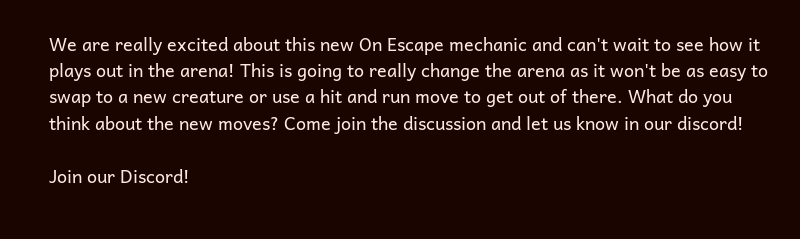We are really excited about this new On Escape mechanic and can't wait to see how it plays out in the arena! This is going to really change the arena as it won't be as easy to swap to a new creature or use a hit and run move to get out of there. What do you think about the new moves? Come join the discussion and let us know in our discord!

Join our Discord!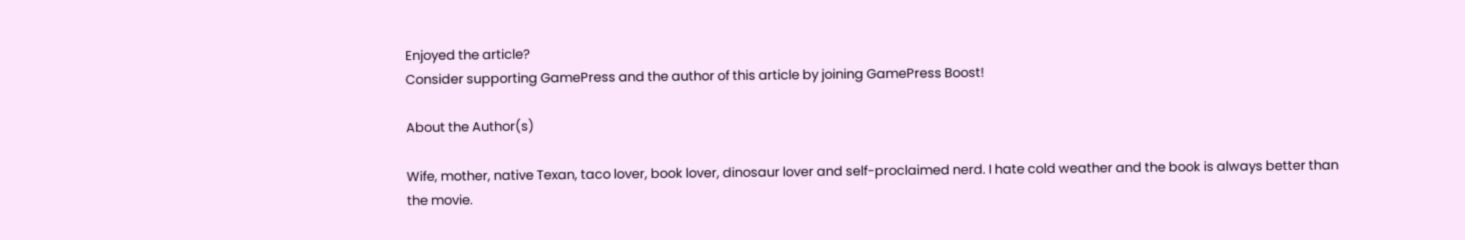Enjoyed the article?
Consider supporting GamePress and the author of this article by joining GamePress Boost!

About the Author(s)

Wife, mother, native Texan, taco lover, book lover, dinosaur lover and self-proclaimed nerd. I hate cold weather and the book is always better than the movie.